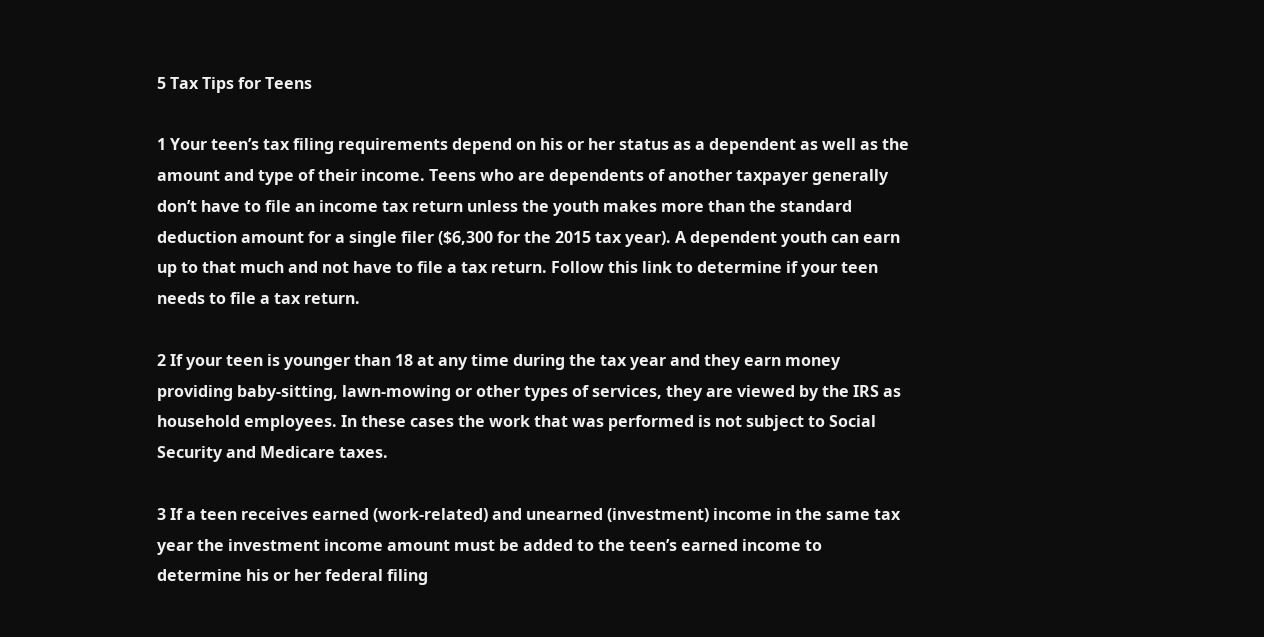5 Tax Tips for Teens

1 Your teen’s tax filing requirements depend on his or her status as a dependent as well as the amount and type of their income. Teens who are dependents of another taxpayer generally don’t have to file an income tax return unless the youth makes more than the standard deduction amount for a single filer ($6,300 for the 2015 tax year). A dependent youth can earn up to that much and not have to file a tax return. Follow this link to determine if your teen needs to file a tax return.

2 If your teen is younger than 18 at any time during the tax year and they earn money providing baby-sitting, lawn-mowing or other types of services, they are viewed by the IRS as household employees. In these cases the work that was performed is not subject to Social Security and Medicare taxes.

3 If a teen receives earned (work-related) and unearned (investment) income in the same tax year the investment income amount must be added to the teen’s earned income to determine his or her federal filing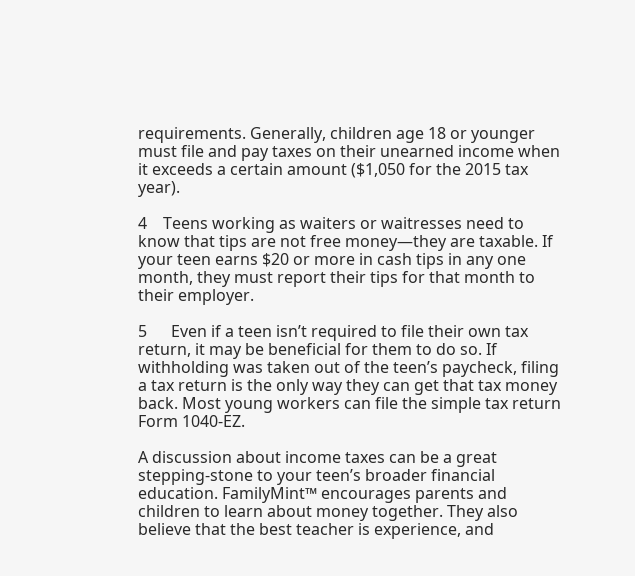requirements. Generally, children age 18 or younger must file and pay taxes on their unearned income when it exceeds a certain amount ($1,050 for the 2015 tax year).

4    Teens working as waiters or waitresses need to know that tips are not free money—they are taxable. If your teen earns $20 or more in cash tips in any one month, they must report their tips for that month to their employer.

5      Even if a teen isn’t required to file their own tax return, it may be beneficial for them to do so. If withholding was taken out of the teen’s paycheck, filing a tax return is the only way they can get that tax money back. Most young workers can file the simple tax return Form 1040-EZ.

A discussion about income taxes can be a great stepping-stone to your teen’s broader financial education. FamilyMint™ encourages parents and children to learn about money together. They also believe that the best teacher is experience, and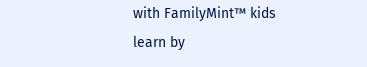with FamilyMint™ kids learn by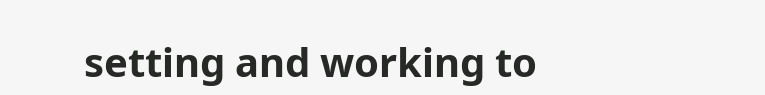setting and working to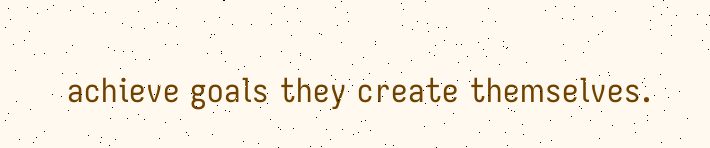achieve goals they create themselves.